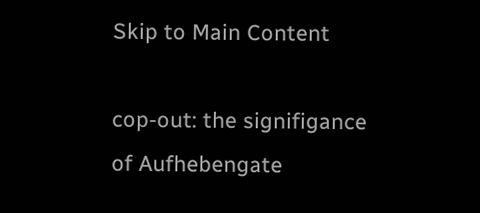Skip to Main Content

cop-out: the signifigance of Aufhebengate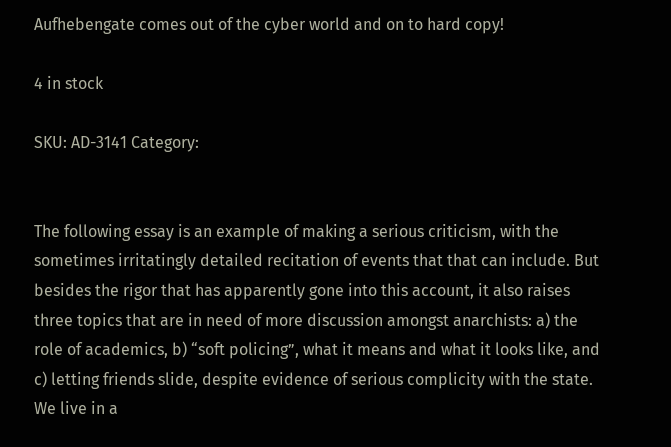Aufhebengate comes out of the cyber world and on to hard copy!

4 in stock

SKU: AD-3141 Category:


The following essay is an example of making a serious criticism, with the sometimes irritatingly detailed recitation of events that that can include. But besides the rigor that has apparently gone into this account, it also raises three topics that are in need of more discussion amongst anarchists: a) the role of academics, b) “soft policing”, what it means and what it looks like, and c) letting friends slide, despite evidence of serious complicity with the state.
We live in a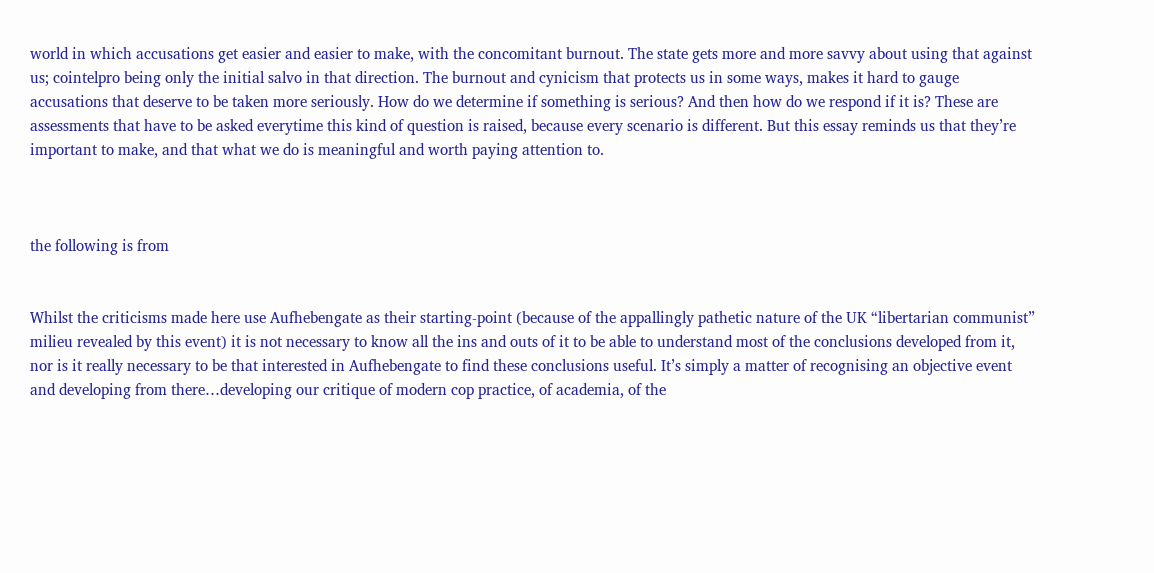world in which accusations get easier and easier to make, with the concomitant burnout. The state gets more and more savvy about using that against us; cointelpro being only the initial salvo in that direction. The burnout and cynicism that protects us in some ways, makes it hard to gauge accusations that deserve to be taken more seriously. How do we determine if something is serious? And then how do we respond if it is? These are assessments that have to be asked everytime this kind of question is raised, because every scenario is different. But this essay reminds us that they’re important to make, and that what we do is meaningful and worth paying attention to.



the following is from


Whilst the criticisms made here use Aufhebengate as their starting-point (because of the appallingly pathetic nature of the UK “libertarian communist” milieu revealed by this event) it is not necessary to know all the ins and outs of it to be able to understand most of the conclusions developed from it, nor is it really necessary to be that interested in Aufhebengate to find these conclusions useful. It’s simply a matter of recognising an objective event and developing from there…developing our critique of modern cop practice, of academia, of the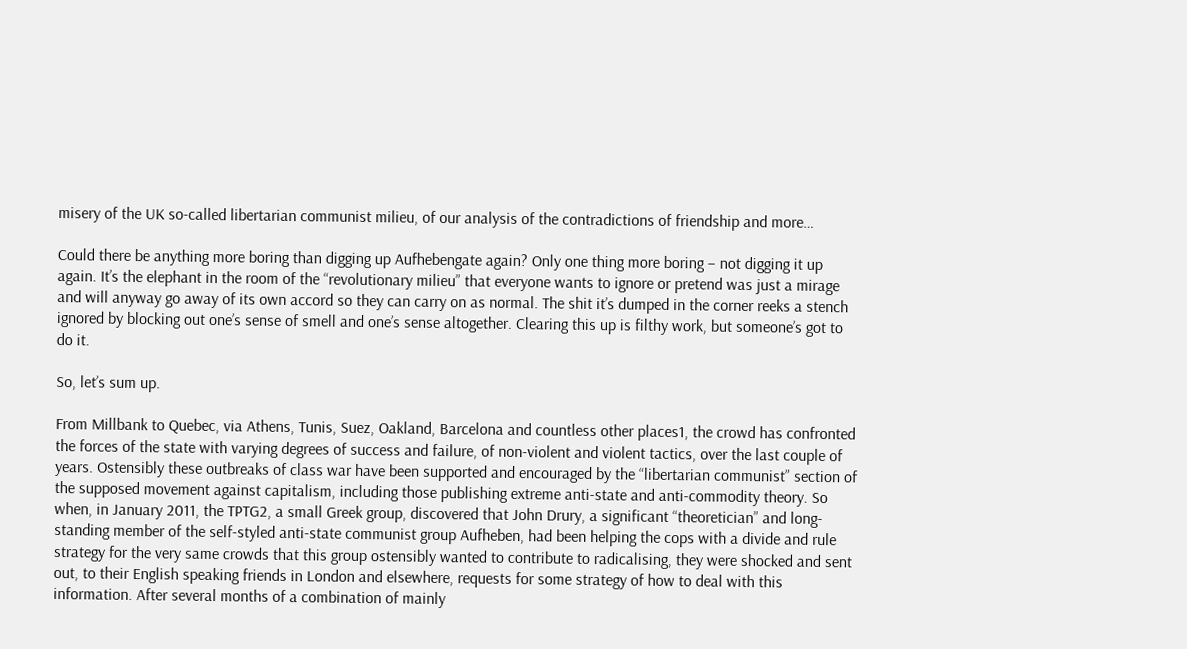misery of the UK so-called libertarian communist milieu, of our analysis of the contradictions of friendship and more…

Could there be anything more boring than digging up Aufhebengate again? Only one thing more boring – not digging it up again. It’s the elephant in the room of the “revolutionary milieu” that everyone wants to ignore or pretend was just a mirage and will anyway go away of its own accord so they can carry on as normal. The shit it’s dumped in the corner reeks a stench ignored by blocking out one’s sense of smell and one’s sense altogether. Clearing this up is filthy work, but someone’s got to do it.

So, let’s sum up.

From Millbank to Quebec, via Athens, Tunis, Suez, Oakland, Barcelona and countless other places1, the crowd has confronted the forces of the state with varying degrees of success and failure, of non-violent and violent tactics, over the last couple of years. Ostensibly these outbreaks of class war have been supported and encouraged by the “libertarian communist” section of the supposed movement against capitalism, including those publishing extreme anti-state and anti-commodity theory. So when, in January 2011, the TPTG2, a small Greek group, discovered that John Drury, a significant “theoretician” and long-standing member of the self-styled anti-state communist group Aufheben, had been helping the cops with a divide and rule strategy for the very same crowds that this group ostensibly wanted to contribute to radicalising, they were shocked and sent out, to their English speaking friends in London and elsewhere, requests for some strategy of how to deal with this information. After several months of a combination of mainly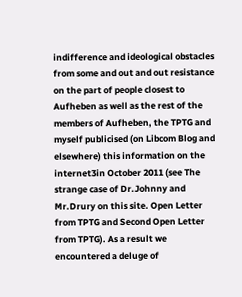indifference and ideological obstacles from some and out and out resistance on the part of people closest to Aufheben as well as the rest of the members of Aufheben, the TPTG and myself publicised (on Libcom Blog and elsewhere) this information on the internet3in October 2011 (see The strange case of Dr.Johnny and Mr.Drury on this site. Open Letter from TPTG and Second Open Letter from TPTG). As a result we encountered a deluge of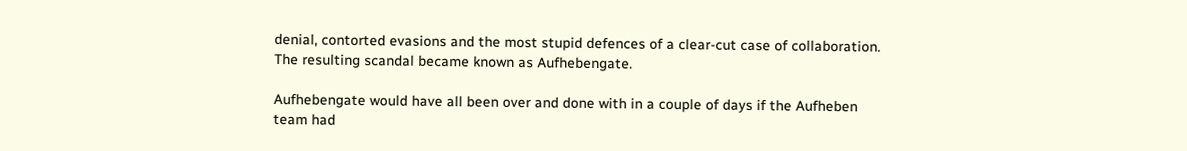denial, contorted evasions and the most stupid defences of a clear-cut case of collaboration. The resulting scandal became known as Aufhebengate.

Aufhebengate would have all been over and done with in a couple of days if the Aufheben team had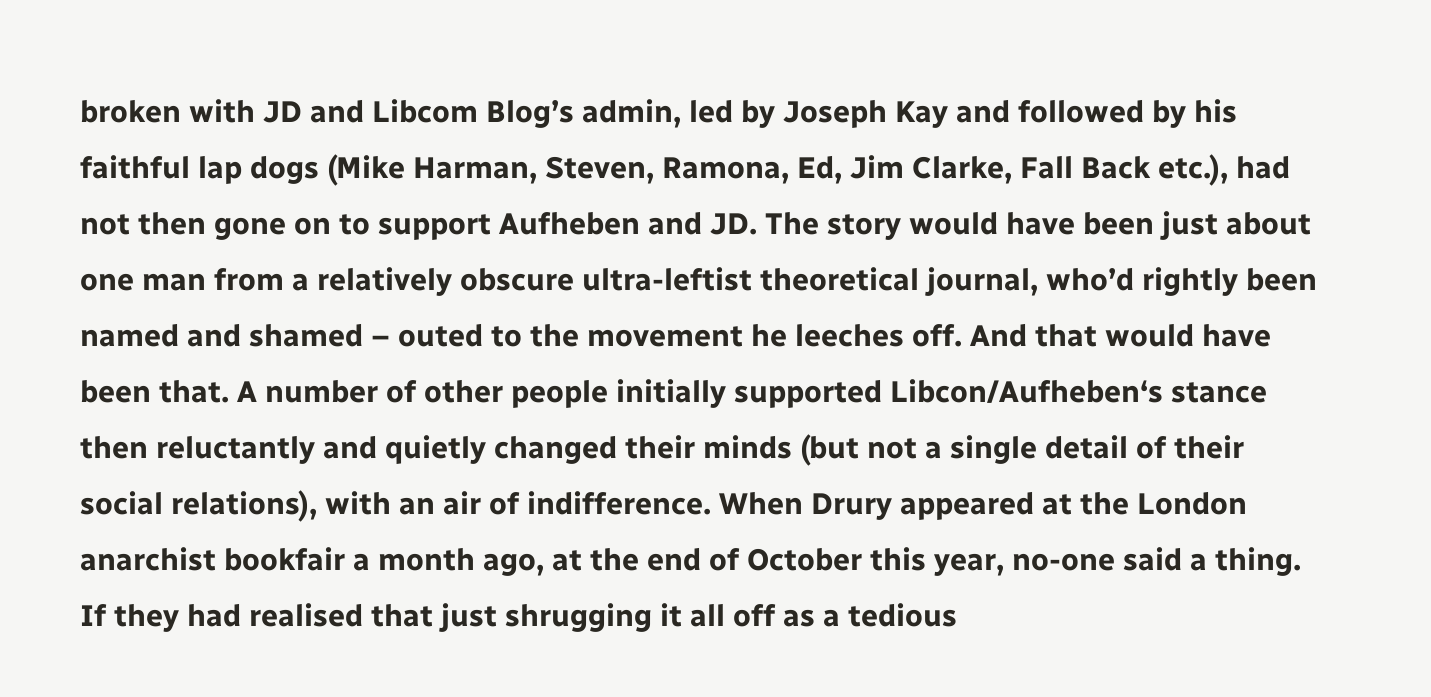broken with JD and Libcom Blog’s admin, led by Joseph Kay and followed by his faithful lap dogs (Mike Harman, Steven, Ramona, Ed, Jim Clarke, Fall Back etc.), had not then gone on to support Aufheben and JD. The story would have been just about one man from a relatively obscure ultra-leftist theoretical journal, who’d rightly been named and shamed – outed to the movement he leeches off. And that would have been that. A number of other people initially supported Libcon/Aufheben‘s stance then reluctantly and quietly changed their minds (but not a single detail of their social relations), with an air of indifference. When Drury appeared at the London anarchist bookfair a month ago, at the end of October this year, no-one said a thing. If they had realised that just shrugging it all off as a tedious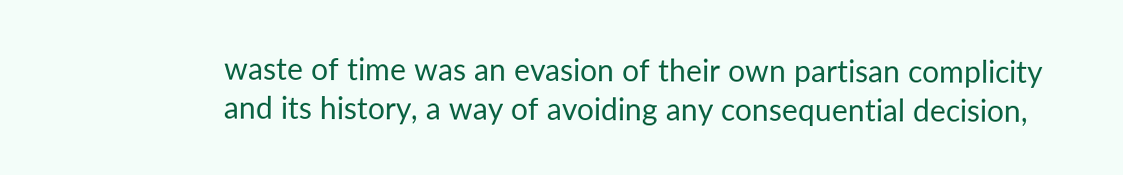waste of time was an evasion of their own partisan complicity and its history, a way of avoiding any consequential decision,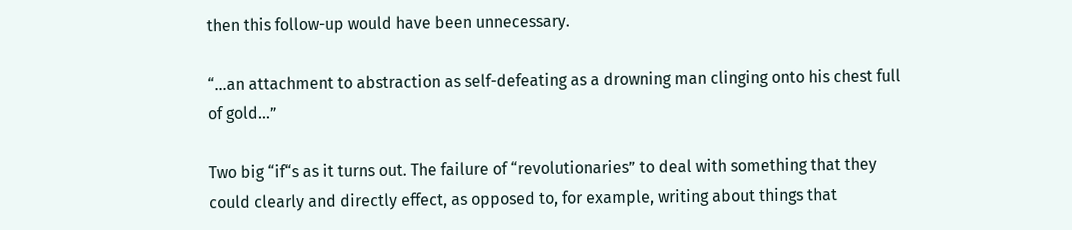then this follow-up would have been unnecessary.

“…an attachment to abstraction as self-defeating as a drowning man clinging onto his chest full of gold…”

Two big “if“s as it turns out. The failure of “revolutionaries” to deal with something that they could clearly and directly effect, as opposed to, for example, writing about things that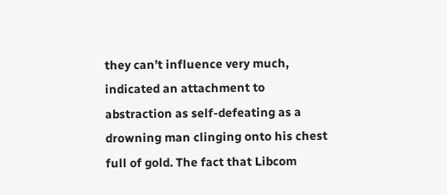they can’t influence very much, indicated an attachment to abstraction as self-defeating as a drowning man clinging onto his chest full of gold. The fact that Libcom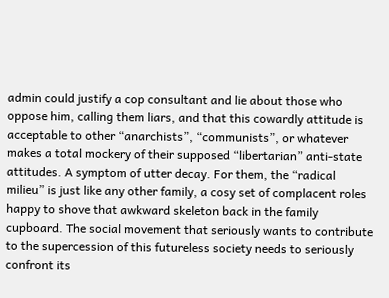admin could justify a cop consultant and lie about those who oppose him, calling them liars, and that this cowardly attitude is acceptable to other “anarchists”, “communists”, or whatever makes a total mockery of their supposed “libertarian” anti-state attitudes. A symptom of utter decay. For them, the “radical milieu” is just like any other family, a cosy set of complacent roles happy to shove that awkward skeleton back in the family cupboard. The social movement that seriously wants to contribute to the supercession of this futureless society needs to seriously confront its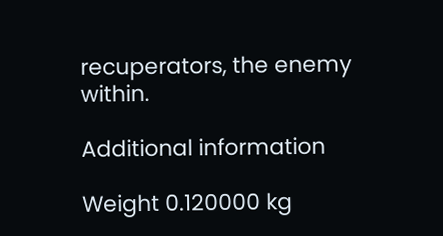recuperators, the enemy within.

Additional information

Weight 0.120000 kg